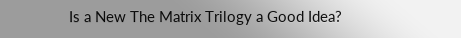Is a New The Matrix Trilogy a Good Idea?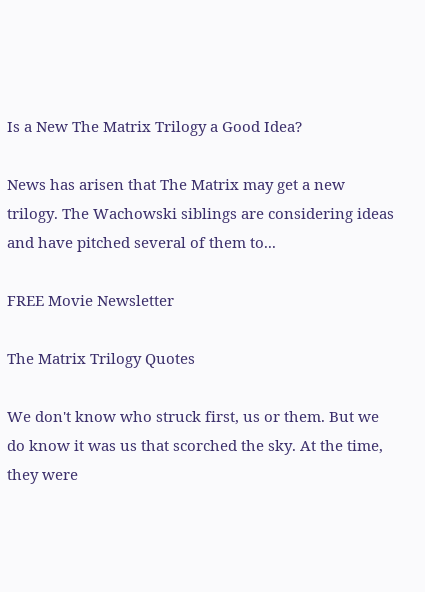Is a New The Matrix Trilogy a Good Idea?

News has arisen that The Matrix may get a new trilogy. The Wachowski siblings are considering ideas and have pitched several of them to...

FREE Movie Newsletter

The Matrix Trilogy Quotes

We don't know who struck first, us or them. But we do know it was us that scorched the sky. At the time, they were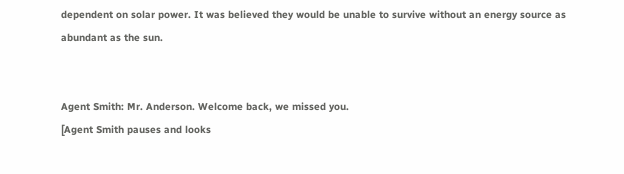dependent on solar power. It was believed they would be unable to survive without an energy source as abundant as the sun.


Agent Smith: Mr. Anderson. Welcome back, we missed you.
[Agent Smith pauses and looks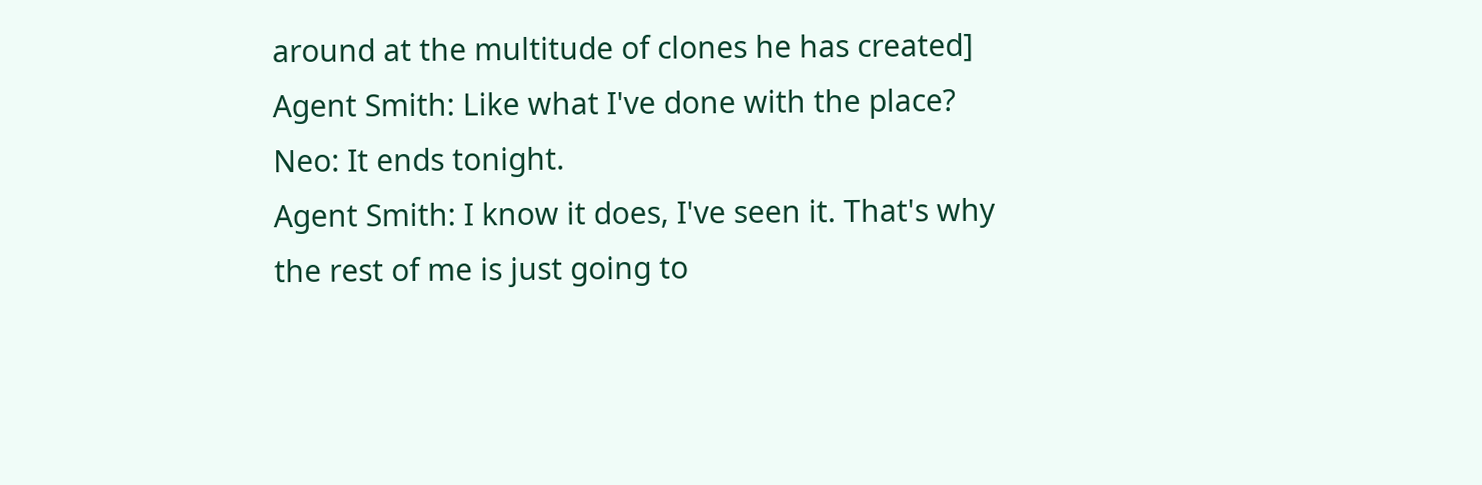around at the multitude of clones he has created]
Agent Smith: Like what I've done with the place?
Neo: It ends tonight.
Agent Smith: I know it does, I've seen it. That's why the rest of me is just going to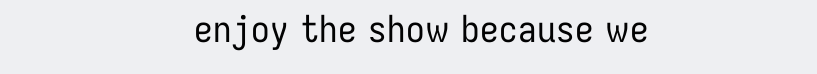enjoy the show because we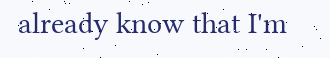already know that I'm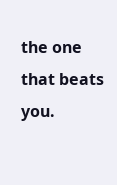the one that beats you.